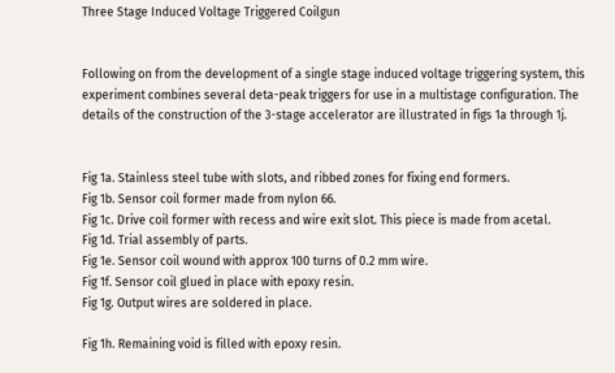Three Stage Induced Voltage Triggered Coilgun


Following on from the development of a single stage induced voltage triggering system, this experiment combines several deta-peak triggers for use in a multistage configuration. The details of the construction of the 3-stage accelerator are illustrated in figs 1a through 1j.


Fig 1a. Stainless steel tube with slots, and ribbed zones for fixing end formers.
Fig 1b. Sensor coil former made from nylon 66.
Fig 1c. Drive coil former with recess and wire exit slot. This piece is made from acetal.
Fig 1d. Trial assembly of parts.
Fig 1e. Sensor coil wound with approx 100 turns of 0.2 mm wire.
Fig 1f. Sensor coil glued in place with epoxy resin.
Fig 1g. Output wires are soldered in place.

Fig 1h. Remaining void is filled with epoxy resin.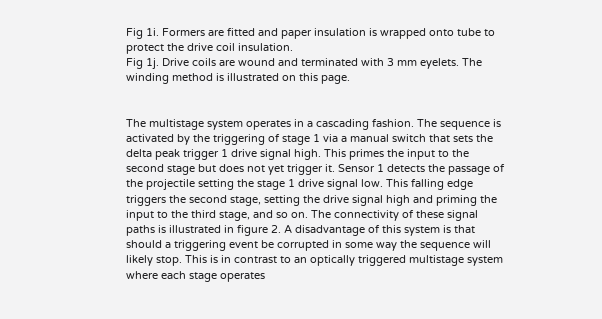Fig 1i. Formers are fitted and paper insulation is wrapped onto tube to protect the drive coil insulation.
Fig 1j. Drive coils are wound and terminated with 3 mm eyelets. The winding method is illustrated on this page.


The multistage system operates in a cascading fashion. The sequence is activated by the triggering of stage 1 via a manual switch that sets the delta peak trigger 1 drive signal high. This primes the input to the second stage but does not yet trigger it. Sensor 1 detects the passage of the projectile setting the stage 1 drive signal low. This falling edge triggers the second stage, setting the drive signal high and priming the input to the third stage, and so on. The connectivity of these signal paths is illustrated in figure 2. A disadvantage of this system is that should a triggering event be corrupted in some way the sequence will likely stop. This is in contrast to an optically triggered multistage system where each stage operates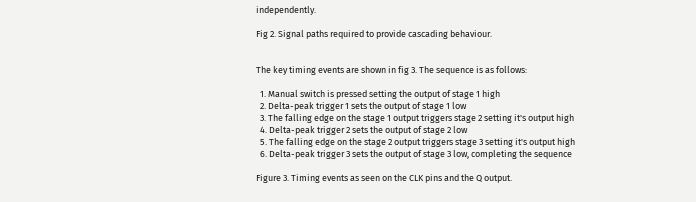independently.

Fig 2. Signal paths required to provide cascading behaviour.


The key timing events are shown in fig 3. The sequence is as follows:

  1. Manual switch is pressed setting the output of stage 1 high
  2. Delta-peak trigger 1 sets the output of stage 1 low
  3. The falling edge on the stage 1 output triggers stage 2 setting it's output high
  4. Delta-peak trigger 2 sets the output of stage 2 low
  5. The falling edge on the stage 2 output triggers stage 3 setting it's output high
  6. Delta-peak trigger 3 sets the output of stage 3 low, completing the sequence

Figure 3. Timing events as seen on the CLK pins and the Q output.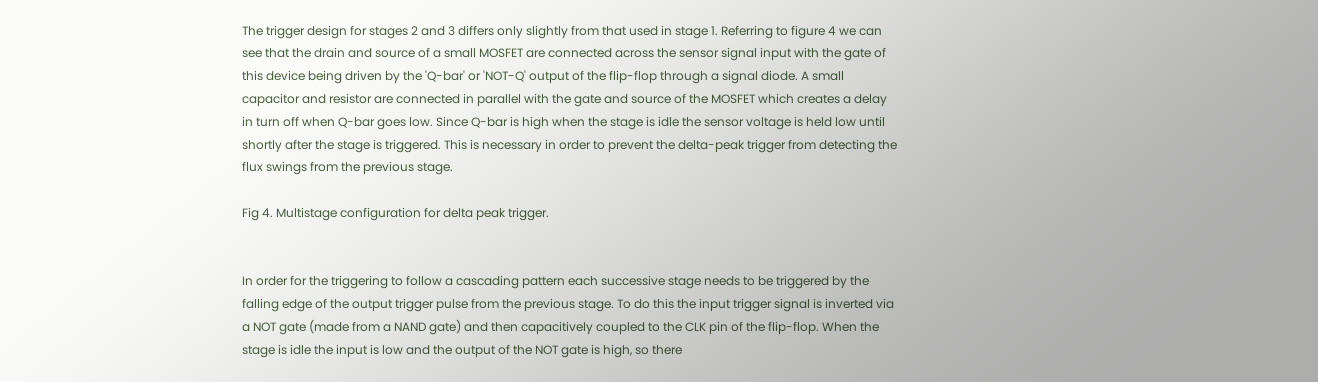The trigger design for stages 2 and 3 differs only slightly from that used in stage 1. Referring to figure 4 we can see that the drain and source of a small MOSFET are connected across the sensor signal input with the gate of this device being driven by the 'Q-bar' or 'NOT-Q' output of the flip-flop through a signal diode. A small capacitor and resistor are connected in parallel with the gate and source of the MOSFET which creates a delay in turn off when Q-bar goes low. Since Q-bar is high when the stage is idle the sensor voltage is held low until shortly after the stage is triggered. This is necessary in order to prevent the delta-peak trigger from detecting the flux swings from the previous stage.

Fig 4. Multistage configuration for delta peak trigger.


In order for the triggering to follow a cascading pattern each successive stage needs to be triggered by the falling edge of the output trigger pulse from the previous stage. To do this the input trigger signal is inverted via a NOT gate (made from a NAND gate) and then capacitively coupled to the CLK pin of the flip-flop. When the stage is idle the input is low and the output of the NOT gate is high, so there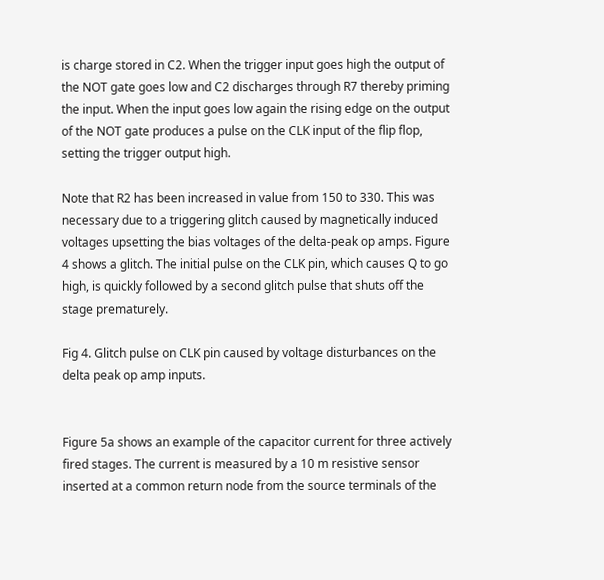is charge stored in C2. When the trigger input goes high the output of the NOT gate goes low and C2 discharges through R7 thereby priming the input. When the input goes low again the rising edge on the output of the NOT gate produces a pulse on the CLK input of the flip flop, setting the trigger output high.

Note that R2 has been increased in value from 150 to 330. This was necessary due to a triggering glitch caused by magnetically induced voltages upsetting the bias voltages of the delta-peak op amps. Figure 4 shows a glitch. The initial pulse on the CLK pin, which causes Q to go high, is quickly followed by a second glitch pulse that shuts off the stage prematurely.

Fig 4. Glitch pulse on CLK pin caused by voltage disturbances on the delta peak op amp inputs.


Figure 5a shows an example of the capacitor current for three actively fired stages. The current is measured by a 10 m resistive sensor inserted at a common return node from the source terminals of the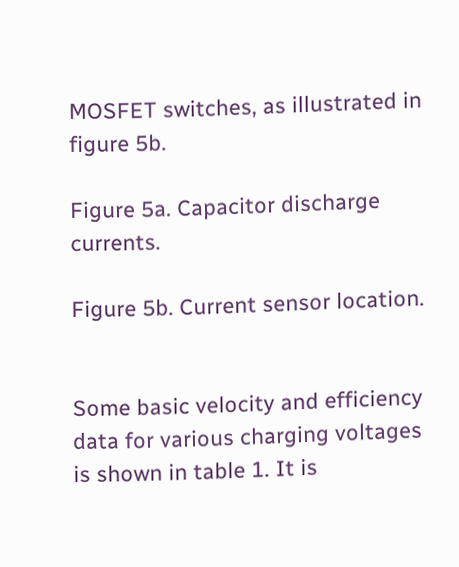MOSFET switches, as illustrated in figure 5b.

Figure 5a. Capacitor discharge currents.

Figure 5b. Current sensor location.


Some basic velocity and efficiency data for various charging voltages is shown in table 1. It is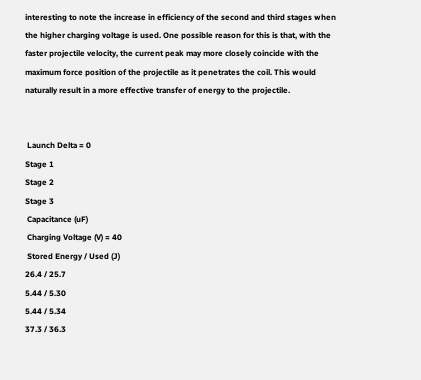interesting to note the increase in efficiency of the second and third stages when the higher charging voltage is used. One possible reason for this is that, with the faster projectile velocity, the current peak may more closely coincide with the maximum force position of the projectile as it penetrates the coil. This would naturally result in a more effective transfer of energy to the projectile.


 Launch Delta = 0
Stage 1
Stage 2
Stage 3
 Capacitance (uF)
 Charging Voltage (V) = 40
 Stored Energy / Used (J)
26.4 / 25.7
5.44 / 5.30
5.44 / 5.34
37.3 / 36.3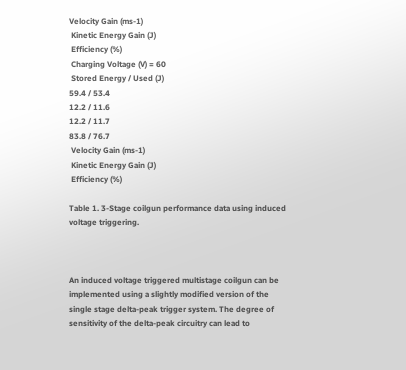Velocity Gain (ms-1)
 Kinetic Energy Gain (J)
 Efficiency (%)
 Charging Voltage (V) = 60
 Stored Energy / Used (J)
59.4 / 53.4
12.2 / 11.6
12.2 / 11.7
83.8 / 76.7
 Velocity Gain (ms-1)
 Kinetic Energy Gain (J)
 Efficiency (%)

Table 1. 3-Stage coilgun performance data using induced voltage triggering.



An induced voltage triggered multistage coilgun can be implemented using a slightly modified version of the single stage delta-peak trigger system. The degree of sensitivity of the delta-peak circuitry can lead to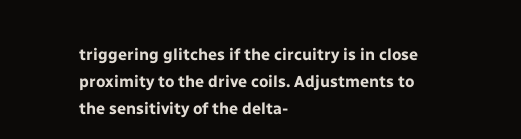triggering glitches if the circuitry is in close proximity to the drive coils. Adjustments to the sensitivity of the delta-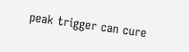peak trigger can cure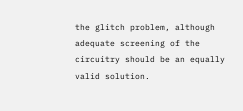the glitch problem, although adequate screening of the circuitry should be an equally valid solution.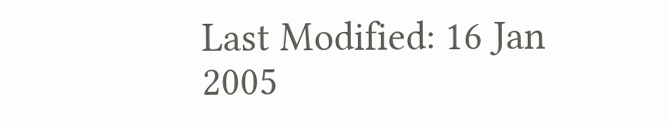Last Modified: 16 Jan 2005